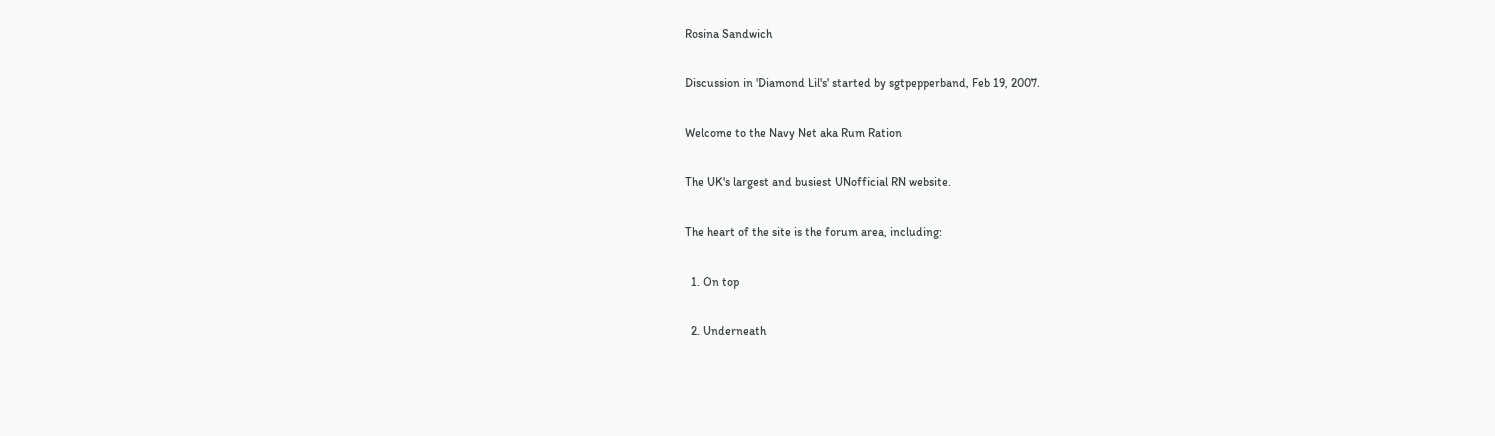Rosina Sandwich

Discussion in 'Diamond Lil's' started by sgtpepperband, Feb 19, 2007.

Welcome to the Navy Net aka Rum Ration

The UK's largest and busiest UNofficial RN website.

The heart of the site is the forum area, including:

  1. On top

  2. Underneath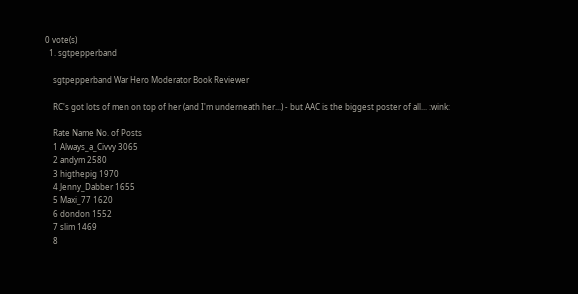0 vote(s)
  1. sgtpepperband

    sgtpepperband War Hero Moderator Book Reviewer

    RC's got lots of men on top of her (and I'm underneath her...) - but AAC is the biggest poster of all... :wink:

    Rate Name No. of Posts
    1 Always_a_Civvy 3065
    2 andym 2580
    3 higthepig 1970
    4 Jenny_Dabber 1655
    5 Maxi_77 1620
    6 dondon 1552
    7 slim 1469
    8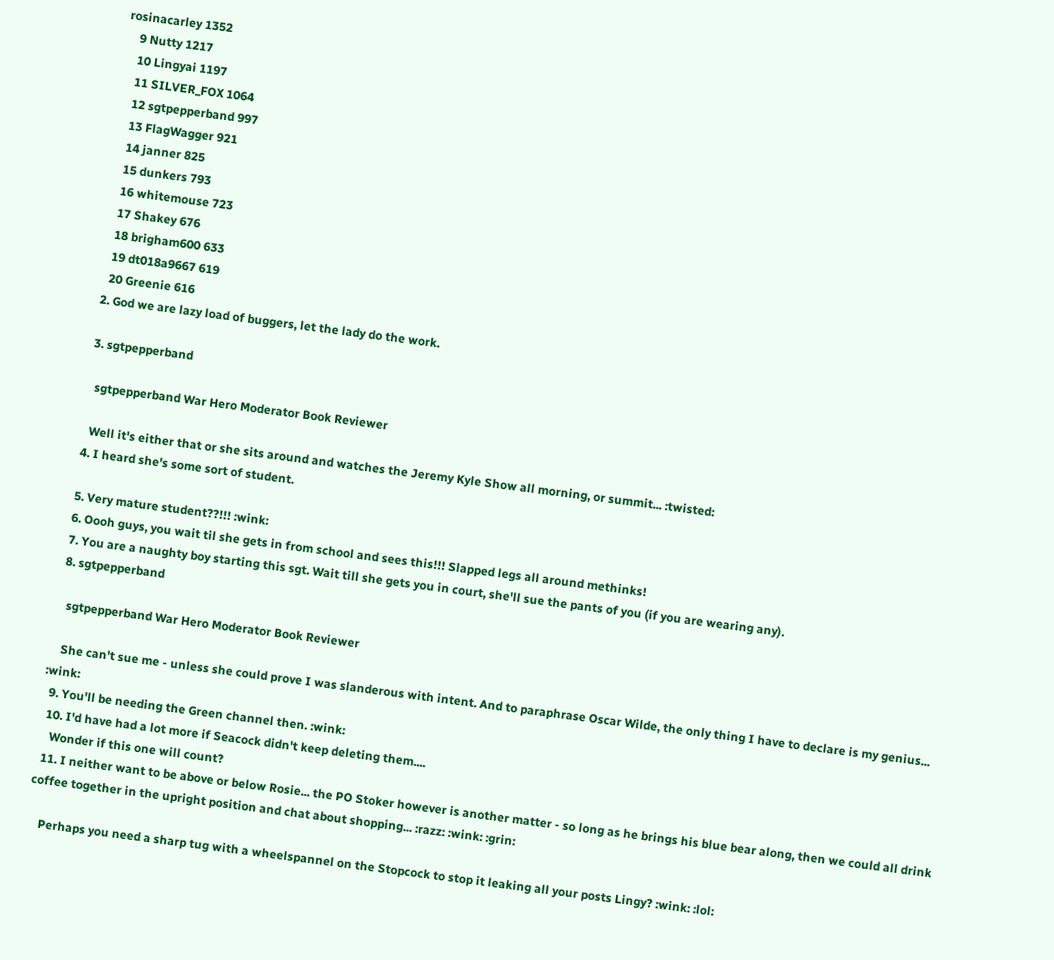rosinacarley 1352
    9 Nutty 1217
    10 Lingyai 1197
    11 SILVER_FOX 1064
    12 sgtpepperband 997
    13 FlagWagger 921
    14 janner 825
    15 dunkers 793
    16 whitemouse 723
    17 Shakey 676
    18 brigham600 633
    19 dt018a9667 619
    20 Greenie 616
  2. God we are lazy load of buggers, let the lady do the work.

  3. sgtpepperband

    sgtpepperband War Hero Moderator Book Reviewer

    Well it's either that or she sits around and watches the Jeremy Kyle Show all morning, or summit... :twisted:
  4. I heard she's some sort of student.

  5. Very mature student??!!! :wink:
  6. Oooh guys, you wait til she gets in from school and sees this!!! Slapped legs all around methinks!
  7. You are a naughty boy starting this sgt. Wait till she gets you in court, she'll sue the pants of you (if you are wearing any).
  8. sgtpepperband

    sgtpepperband War Hero Moderator Book Reviewer

    She can't sue me - unless she could prove I was slanderous with intent. And to paraphrase Oscar Wilde, the only thing I have to declare is my genius... :wink:
  9. You'll be needing the Green channel then. :wink:
  10. I'd have had a lot more if Seacock didn't keep deleting them....
    Wonder if this one will count?
  11. I neither want to be above or below Rosie... the PO Stoker however is another matter - so long as he brings his blue bear along, then we could all drink coffee together in the upright position and chat about shopping... :razz: :wink: :grin:

    Perhaps you need a sharp tug with a wheelspannel on the Stopcock to stop it leaking all your posts Lingy? :wink: :lol: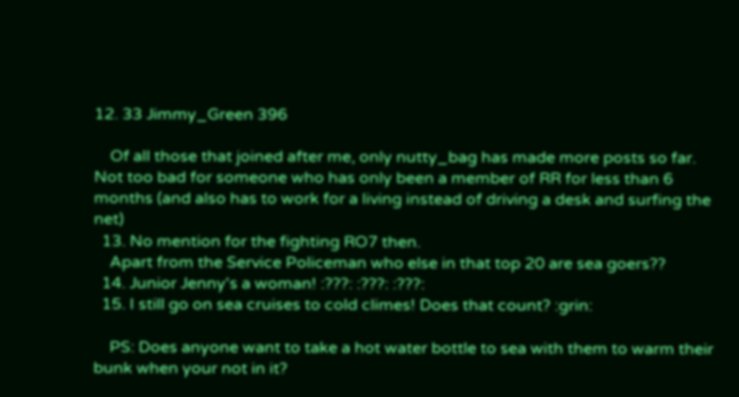12. 33 Jimmy_Green 396

    Of all those that joined after me, only nutty_bag has made more posts so far. Not too bad for someone who has only been a member of RR for less than 6 months (and also has to work for a living instead of driving a desk and surfing the net)
  13. No mention for the fighting RO7 then.
    Apart from the Service Policeman who else in that top 20 are sea goers??
  14. Junior Jenny's a woman! :???: :???: :???:
  15. I still go on sea cruises to cold climes! Does that count? :grin:

    PS: Does anyone want to take a hot water bottle to sea with them to warm their bunk when your not in it?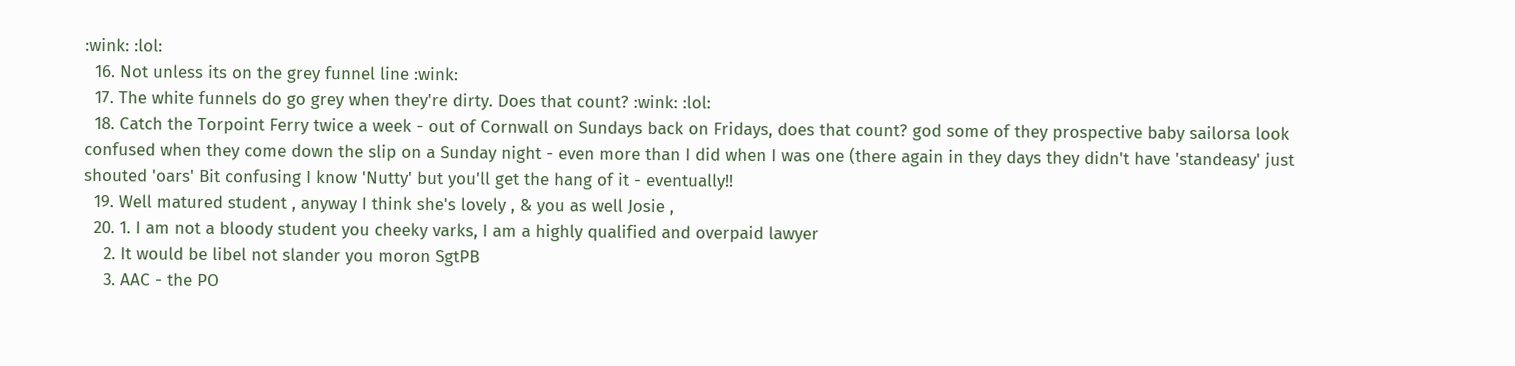:wink: :lol:
  16. Not unless its on the grey funnel line :wink:
  17. The white funnels do go grey when they're dirty. Does that count? :wink: :lol:
  18. Catch the Torpoint Ferry twice a week - out of Cornwall on Sundays back on Fridays, does that count? god some of they prospective baby sailorsa look confused when they come down the slip on a Sunday night - even more than I did when I was one (there again in they days they didn't have 'standeasy' just shouted 'oars' Bit confusing I know 'Nutty' but you'll get the hang of it - eventually!!
  19. Well matured student , anyway I think she's lovely , & you as well Josie ,
  20. 1. I am not a bloody student you cheeky varks, I am a highly qualified and overpaid lawyer
    2. It would be libel not slander you moron SgtPB
    3. AAC - the PO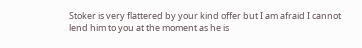Stoker is very flattered by your kind offer but I am afraid I cannot lend him to you at the moment as he is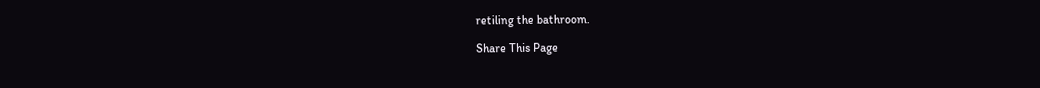retiling the bathroom.

Share This Page